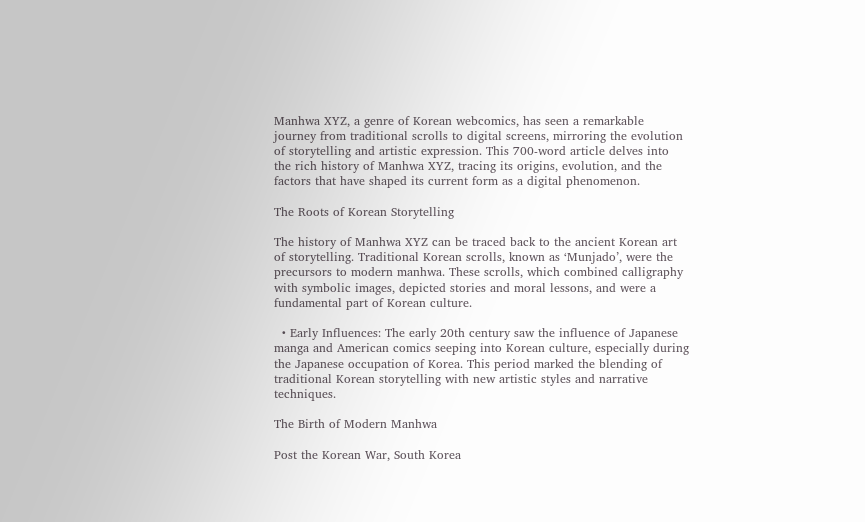Manhwa XYZ, a genre of Korean webcomics, has seen a remarkable journey from traditional scrolls to digital screens, mirroring the evolution of storytelling and artistic expression. This 700-word article delves into the rich history of Manhwa XYZ, tracing its origins, evolution, and the factors that have shaped its current form as a digital phenomenon.

The Roots of Korean Storytelling

The history of Manhwa XYZ can be traced back to the ancient Korean art of storytelling. Traditional Korean scrolls, known as ‘Munjado’, were the precursors to modern manhwa. These scrolls, which combined calligraphy with symbolic images, depicted stories and moral lessons, and were a fundamental part of Korean culture.

  • Early Influences: The early 20th century saw the influence of Japanese manga and American comics seeping into Korean culture, especially during the Japanese occupation of Korea. This period marked the blending of traditional Korean storytelling with new artistic styles and narrative techniques.

The Birth of Modern Manhwa

Post the Korean War, South Korea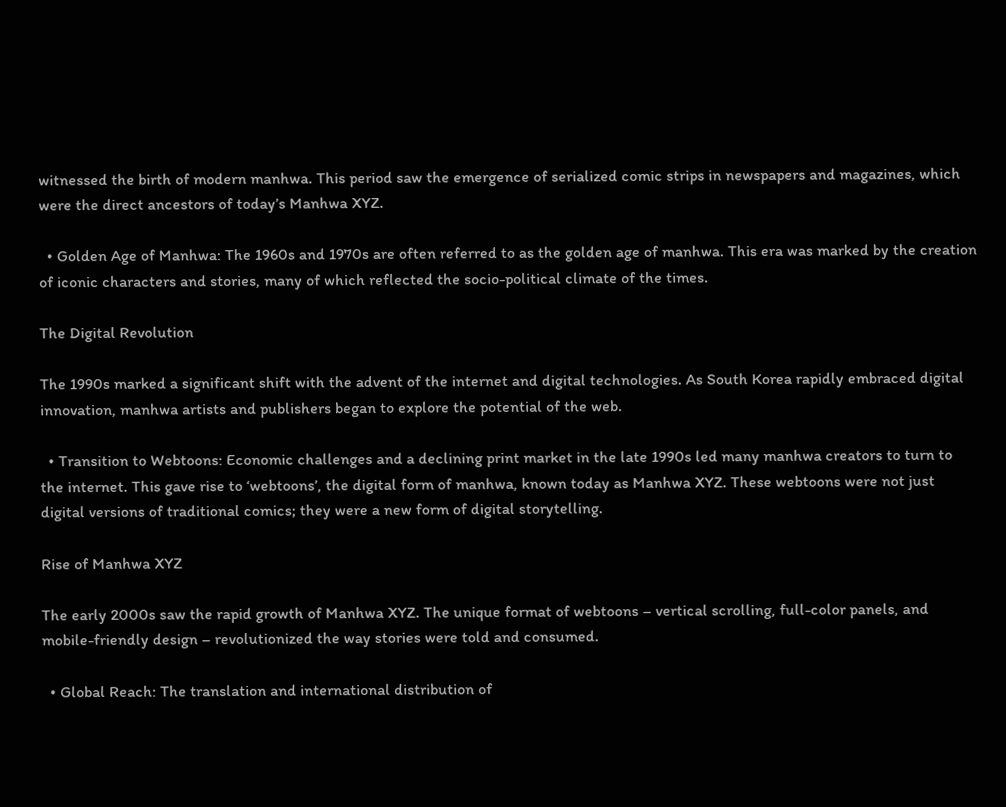witnessed the birth of modern manhwa. This period saw the emergence of serialized comic strips in newspapers and magazines, which were the direct ancestors of today’s Manhwa XYZ.

  • Golden Age of Manhwa: The 1960s and 1970s are often referred to as the golden age of manhwa. This era was marked by the creation of iconic characters and stories, many of which reflected the socio-political climate of the times.

The Digital Revolution

The 1990s marked a significant shift with the advent of the internet and digital technologies. As South Korea rapidly embraced digital innovation, manhwa artists and publishers began to explore the potential of the web.

  • Transition to Webtoons: Economic challenges and a declining print market in the late 1990s led many manhwa creators to turn to the internet. This gave rise to ‘webtoons’, the digital form of manhwa, known today as Manhwa XYZ. These webtoons were not just digital versions of traditional comics; they were a new form of digital storytelling.

Rise of Manhwa XYZ

The early 2000s saw the rapid growth of Manhwa XYZ. The unique format of webtoons – vertical scrolling, full-color panels, and mobile-friendly design – revolutionized the way stories were told and consumed.

  • Global Reach: The translation and international distribution of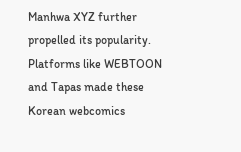Manhwa XYZ further propelled its popularity. Platforms like WEBTOON and Tapas made these Korean webcomics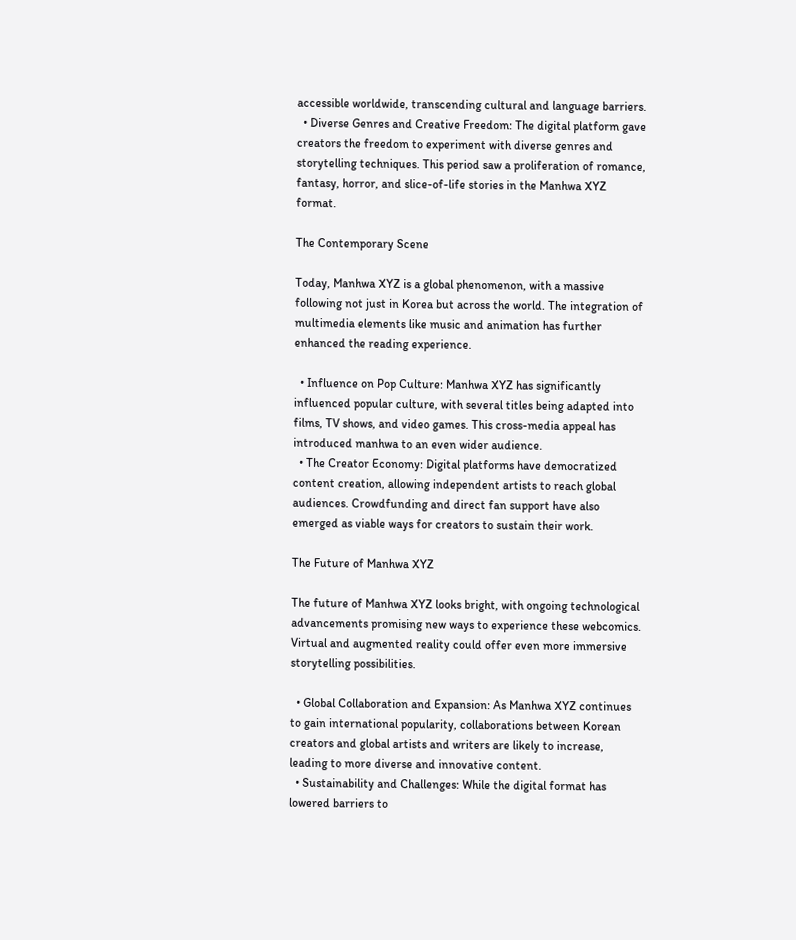accessible worldwide, transcending cultural and language barriers.
  • Diverse Genres and Creative Freedom: The digital platform gave creators the freedom to experiment with diverse genres and storytelling techniques. This period saw a proliferation of romance, fantasy, horror, and slice-of-life stories in the Manhwa XYZ format.

The Contemporary Scene

Today, Manhwa XYZ is a global phenomenon, with a massive following not just in Korea but across the world. The integration of multimedia elements like music and animation has further enhanced the reading experience.

  • Influence on Pop Culture: Manhwa XYZ has significantly influenced popular culture, with several titles being adapted into films, TV shows, and video games. This cross-media appeal has introduced manhwa to an even wider audience.
  • The Creator Economy: Digital platforms have democratized content creation, allowing independent artists to reach global audiences. Crowdfunding and direct fan support have also emerged as viable ways for creators to sustain their work.

The Future of Manhwa XYZ

The future of Manhwa XYZ looks bright, with ongoing technological advancements promising new ways to experience these webcomics. Virtual and augmented reality could offer even more immersive storytelling possibilities.

  • Global Collaboration and Expansion: As Manhwa XYZ continues to gain international popularity, collaborations between Korean creators and global artists and writers are likely to increase, leading to more diverse and innovative content.
  • Sustainability and Challenges: While the digital format has lowered barriers to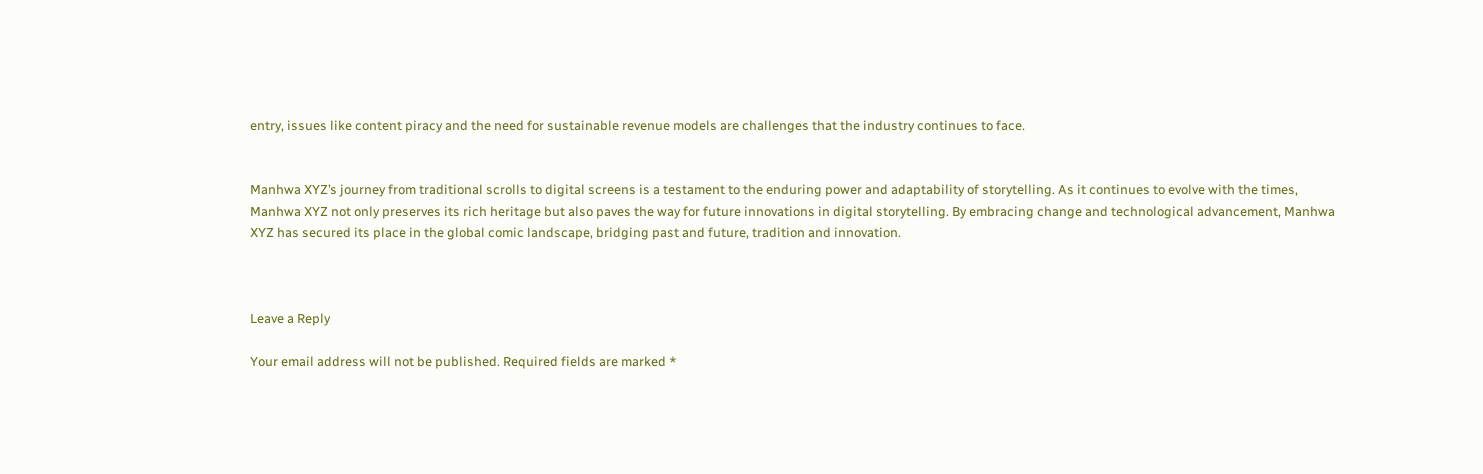entry, issues like content piracy and the need for sustainable revenue models are challenges that the industry continues to face.


Manhwa XYZ’s journey from traditional scrolls to digital screens is a testament to the enduring power and adaptability of storytelling. As it continues to evolve with the times, Manhwa XYZ not only preserves its rich heritage but also paves the way for future innovations in digital storytelling. By embracing change and technological advancement, Manhwa XYZ has secured its place in the global comic landscape, bridging past and future, tradition and innovation.



Leave a Reply

Your email address will not be published. Required fields are marked *